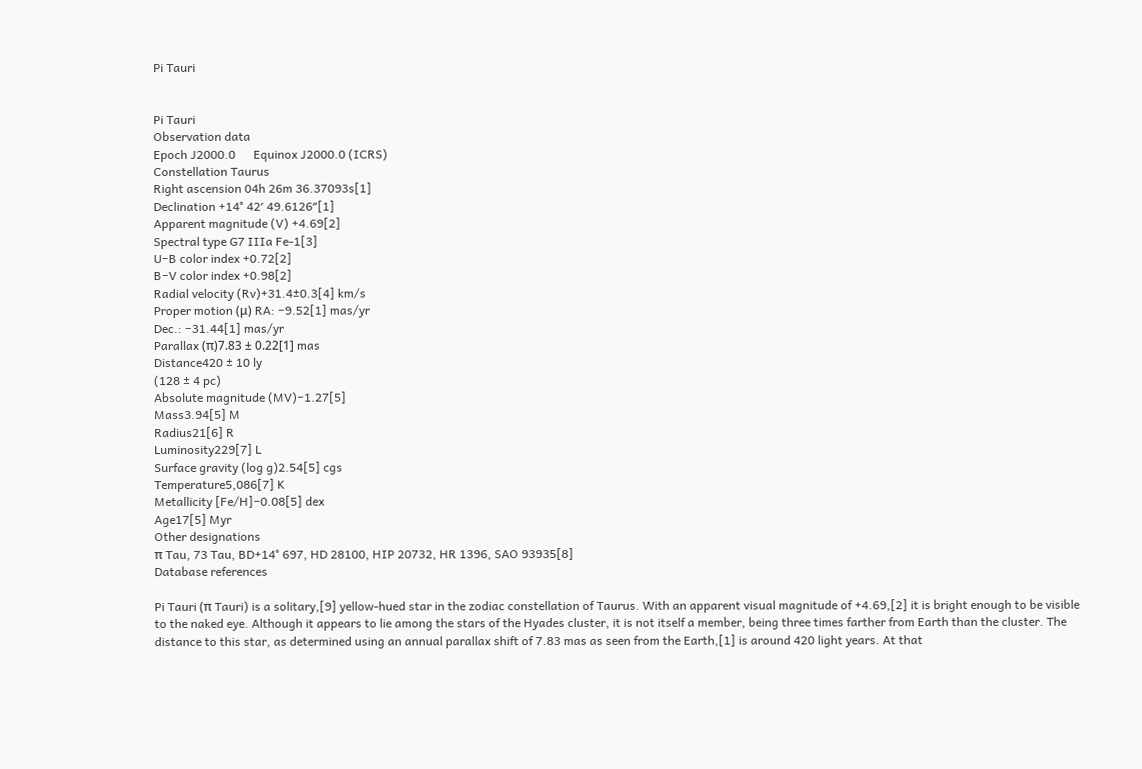Pi Tauri


Pi Tauri
Observation data
Epoch J2000.0      Equinox J2000.0 (ICRS)
Constellation Taurus
Right ascension 04h 26m 36.37093s[1]
Declination +14° 42′ 49.6126″[1]
Apparent magnitude (V) +4.69[2]
Spectral type G7 IIIa Fe-1[3]
U−B color index +0.72[2]
B−V color index +0.98[2]
Radial velocity (Rv)+31.4±0.3[4] km/s
Proper motion (μ) RA: −9.52[1] mas/yr
Dec.: −31.44[1] mas/yr
Parallax (π)7.83 ± 0.22[1] mas
Distance420 ± 10 ly
(128 ± 4 pc)
Absolute magnitude (MV)−1.27[5]
Mass3.94[5] M
Radius21[6] R
Luminosity229[7] L
Surface gravity (log g)2.54[5] cgs
Temperature5,086[7] K
Metallicity [Fe/H]−0.08[5] dex
Age17[5] Myr
Other designations
π Tau, 73 Tau, BD+14° 697, HD 28100, HIP 20732, HR 1396, SAO 93935[8]
Database references

Pi Tauri (π Tauri) is a solitary,[9] yellow-hued star in the zodiac constellation of Taurus. With an apparent visual magnitude of +4.69,[2] it is bright enough to be visible to the naked eye. Although it appears to lie among the stars of the Hyades cluster, it is not itself a member, being three times farther from Earth than the cluster. The distance to this star, as determined using an annual parallax shift of 7.83 mas as seen from the Earth,[1] is around 420 light years. At that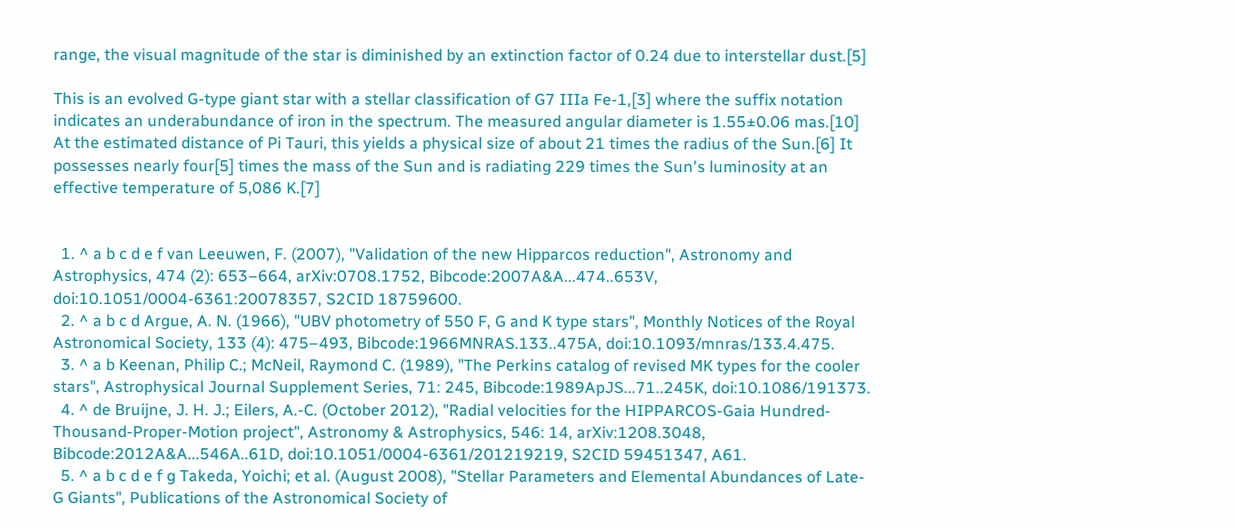range, the visual magnitude of the star is diminished by an extinction factor of 0.24 due to interstellar dust.[5]

This is an evolved G-type giant star with a stellar classification of G7 IIIa Fe-1,[3] where the suffix notation indicates an underabundance of iron in the spectrum. The measured angular diameter is 1.55±0.06 mas.[10] At the estimated distance of Pi Tauri, this yields a physical size of about 21 times the radius of the Sun.[6] It possesses nearly four[5] times the mass of the Sun and is radiating 229 times the Sun's luminosity at an effective temperature of 5,086 K.[7]


  1. ^ a b c d e f van Leeuwen, F. (2007), "Validation of the new Hipparcos reduction", Astronomy and Astrophysics, 474 (2): 653–664, arXiv:0708.1752, Bibcode:2007A&A...474..653V, doi:10.1051/0004-6361:20078357, S2CID 18759600.
  2. ^ a b c d Argue, A. N. (1966), "UBV photometry of 550 F, G and K type stars", Monthly Notices of the Royal Astronomical Society, 133 (4): 475–493, Bibcode:1966MNRAS.133..475A, doi:10.1093/mnras/133.4.475.
  3. ^ a b Keenan, Philip C.; McNeil, Raymond C. (1989), "The Perkins catalog of revised MK types for the cooler stars", Astrophysical Journal Supplement Series, 71: 245, Bibcode:1989ApJS...71..245K, doi:10.1086/191373.
  4. ^ de Bruijne, J. H. J.; Eilers, A.-C. (October 2012), "Radial velocities for the HIPPARCOS-Gaia Hundred-Thousand-Proper-Motion project", Astronomy & Astrophysics, 546: 14, arXiv:1208.3048, Bibcode:2012A&A...546A..61D, doi:10.1051/0004-6361/201219219, S2CID 59451347, A61.
  5. ^ a b c d e f g Takeda, Yoichi; et al. (August 2008), "Stellar Parameters and Elemental Abundances of Late-G Giants", Publications of the Astronomical Society of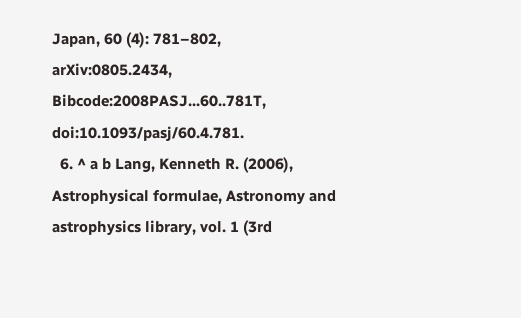Japan, 60 (4): 781–802, arXiv:0805.2434, Bibcode:2008PASJ...60..781T, doi:10.1093/pasj/60.4.781.
  6. ^ a b Lang, Kenneth R. (2006), Astrophysical formulae, Astronomy and astrophysics library, vol. 1 (3rd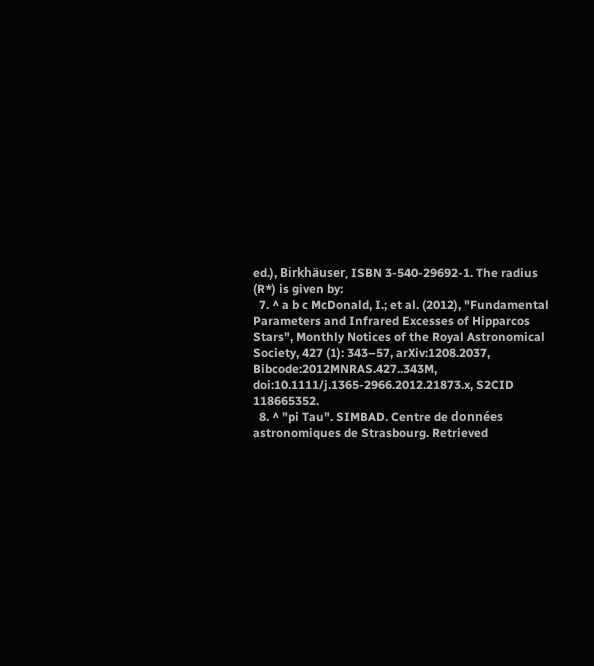ed.), Birkhäuser, ISBN 3-540-29692-1. The radius (R*) is given by:
  7. ^ a b c McDonald, I.; et al. (2012), "Fundamental Parameters and Infrared Excesses of Hipparcos Stars", Monthly Notices of the Royal Astronomical Society, 427 (1): 343–57, arXiv:1208.2037, Bibcode:2012MNRAS.427..343M, doi:10.1111/j.1365-2966.2012.21873.x, S2CID 118665352.
  8. ^ "pi Tau". SIMBAD. Centre de données astronomiques de Strasbourg. Retrieved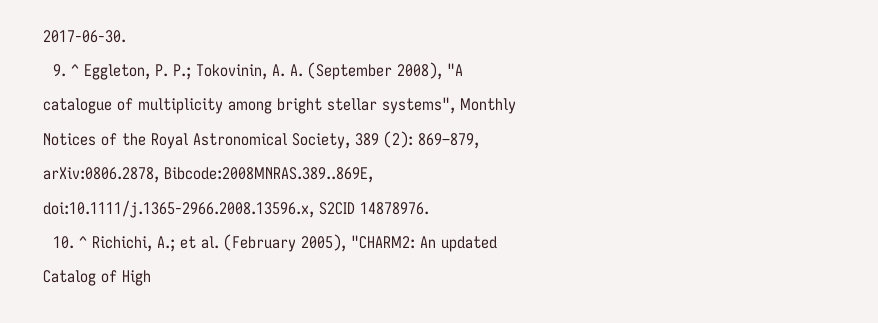2017-06-30.
  9. ^ Eggleton, P. P.; Tokovinin, A. A. (September 2008), "A catalogue of multiplicity among bright stellar systems", Monthly Notices of the Royal Astronomical Society, 389 (2): 869–879, arXiv:0806.2878, Bibcode:2008MNRAS.389..869E, doi:10.1111/j.1365-2966.2008.13596.x, S2CID 14878976.
  10. ^ Richichi, A.; et al. (February 2005), "CHARM2: An updated Catalog of High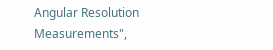Angular Resolution Measurements",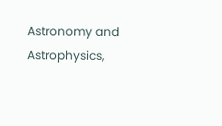Astronomy and Astrophysics,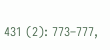431 (2): 773–777,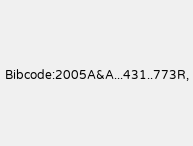Bibcode:2005A&A...431..773R,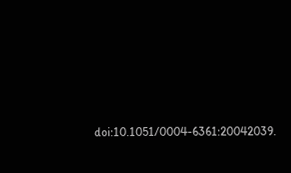doi:10.1051/0004-6361:20042039.